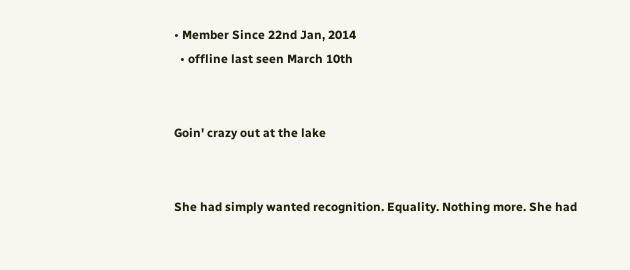• Member Since 22nd Jan, 2014
  • offline last seen March 10th


Goin' crazy out at the lake


She had simply wanted recognition. Equality. Nothing more. She had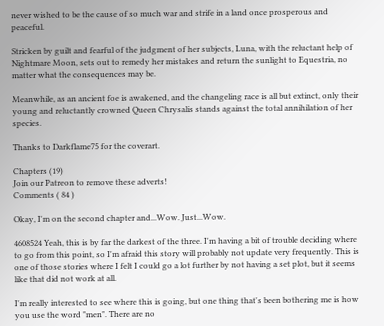never wished to be the cause of so much war and strife in a land once prosperous and peaceful.

Stricken by guilt and fearful of the judgment of her subjects, Luna, with the reluctant help of Nightmare Moon, sets out to remedy her mistakes and return the sunlight to Equestria, no matter what the consequences may be.

Meanwhile, as an ancient foe is awakened, and the changeling race is all but extinct, only their young and reluctantly crowned Queen Chrysalis stands against the total annihilation of her species.

Thanks to Darkflame75 for the coverart.

Chapters (19)
Join our Patreon to remove these adverts!
Comments ( 84 )

Okay, I'm on the second chapter and...Wow. Just...Wow.

4608524 Yeah, this is by far the darkest of the three. I'm having a bit of trouble deciding where to go from this point, so I'm afraid this story will probably not update very frequently. This is one of those stories where I felt I could go a lot further by not having a set plot, but it seems like that did not work at all.

I'm really interested to see where this is going, but one thing that's been bothering me is how you use the word "men". There are no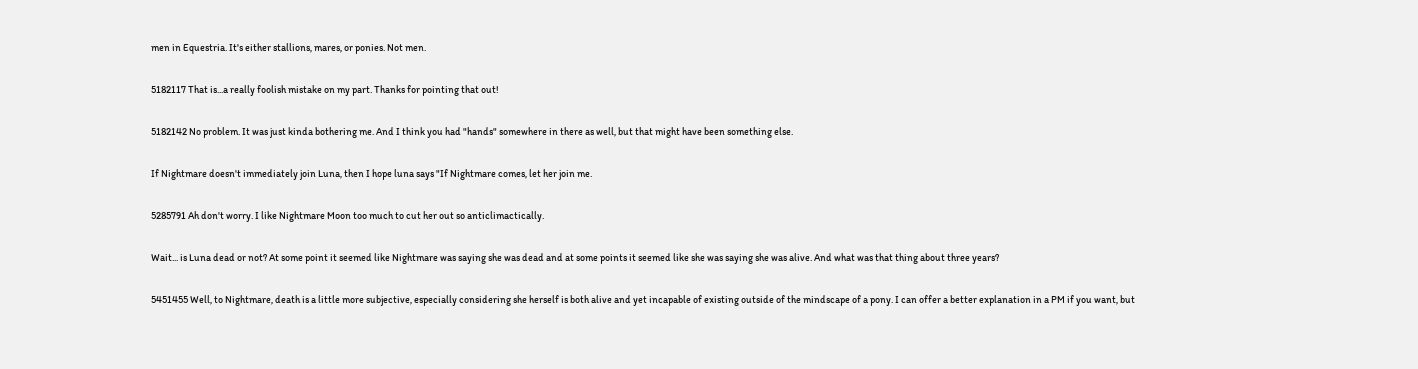men in Equestria. It's either stallions, mares, or ponies. Not men.

5182117 That is...a really foolish mistake on my part. Thanks for pointing that out!

5182142 No problem. It was just kinda bothering me. And I think you had "hands" somewhere in there as well, but that might have been something else.

If Nightmare doesn't immediately join Luna, then I hope luna says "If Nightmare comes, let her join me.

5285791 Ah don't worry. I like Nightmare Moon too much to cut her out so anticlimactically.

Wait... is Luna dead or not? At some point it seemed like Nightmare was saying she was dead and at some points it seemed like she was saying she was alive. And what was that thing about three years?

5451455 Well, to Nightmare, death is a little more subjective, especially considering she herself is both alive and yet incapable of existing outside of the mindscape of a pony. I can offer a better explanation in a PM if you want, but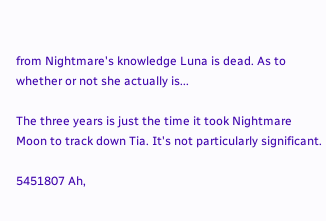from Nightmare's knowledge Luna is dead. As to whether or not she actually is...

The three years is just the time it took Nightmare Moon to track down Tia. It's not particularly significant.

5451807 Ah,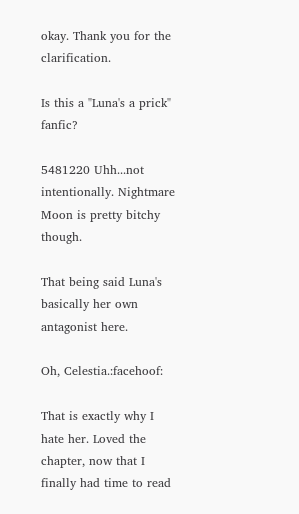okay. Thank you for the clarification.

Is this a "Luna's a prick" fanfic?

5481220 Uhh...not intentionally. Nightmare Moon is pretty bitchy though.

That being said Luna's basically her own antagonist here.

Oh, Celestia.:facehoof:

That is exactly why I hate her. Loved the chapter, now that I finally had time to read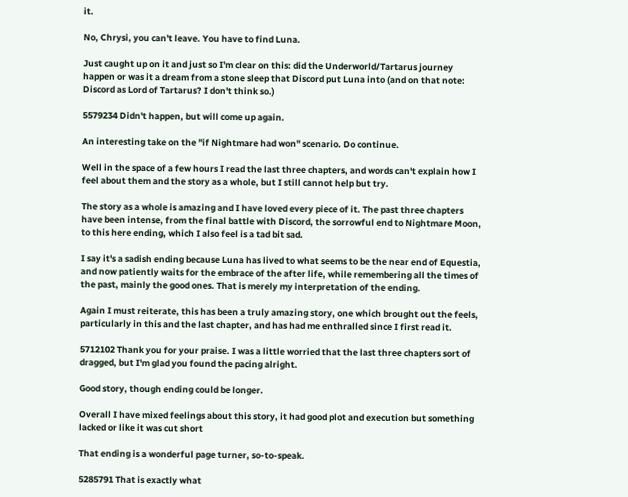it.

No, Chrysi, you can't leave. You have to find Luna.

Just caught up on it and just so I'm clear on this: did the Underworld/Tartarus journey happen or was it a dream from a stone sleep that Discord put Luna into (and on that note: Discord as Lord of Tartarus? I don't think so.)

5579234 Didn't happen, but will come up again.

An interesting take on the "if Nightmare had won" scenario. Do continue.

Well in the space of a few hours I read the last three chapters, and words can't explain how I feel about them and the story as a whole, but I still cannot help but try.

The story as a whole is amazing and I have loved every piece of it. The past three chapters have been intense, from the final battle with Discord, the sorrowful end to Nightmare Moon, to this here ending, which I also feel is a tad bit sad.

I say it's a sadish ending because Luna has lived to what seems to be the near end of Equestia, and now patiently waits for the embrace of the after life, while remembering all the times of the past, mainly the good ones. That is merely my interpretation of the ending.

Again I must reiterate, this has been a truly amazing story, one which brought out the feels, particularly in this and the last chapter, and has had me enthralled since I first read it.

5712102 Thank you for your praise. I was a little worried that the last three chapters sort of dragged, but I'm glad you found the pacing alright.

Good story, though ending could be longer.

Overall I have mixed feelings about this story, it had good plot and execution but something lacked or like it was cut short

That ending is a wonderful page turner, so-to-speak.

5285791 That is exactly what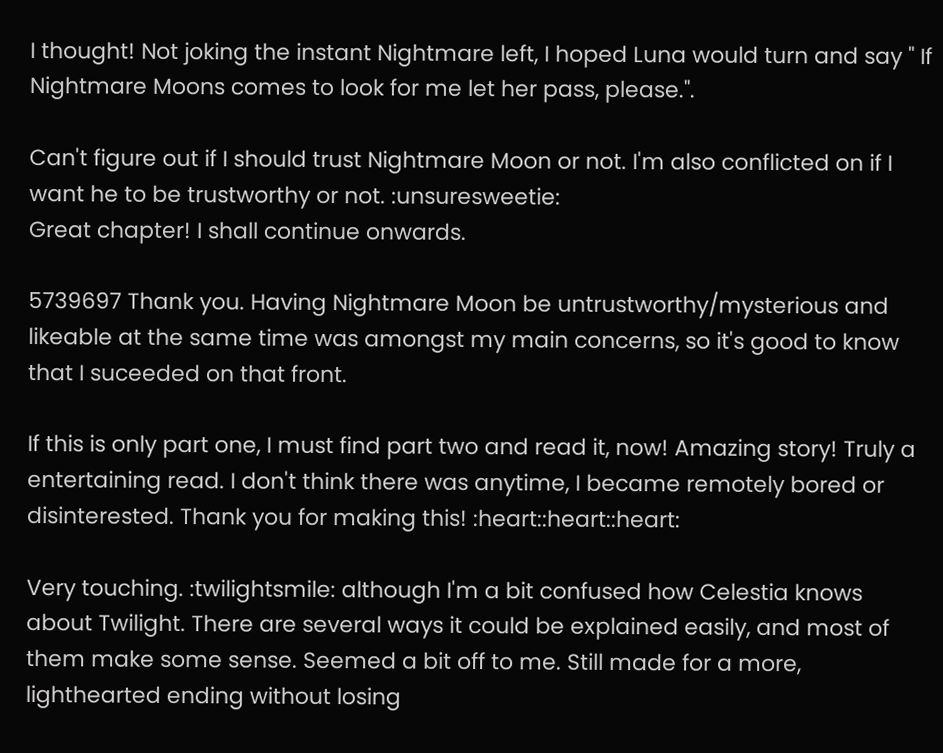I thought! Not joking the instant Nightmare left, I hoped Luna would turn and say " If Nightmare Moons comes to look for me let her pass, please.".

Can't figure out if I should trust Nightmare Moon or not. I'm also conflicted on if I want he to be trustworthy or not. :unsuresweetie:
Great chapter! I shall continue onwards.

5739697 Thank you. Having Nightmare Moon be untrustworthy/mysterious and likeable at the same time was amongst my main concerns, so it's good to know that I suceeded on that front.

If this is only part one, I must find part two and read it, now! Amazing story! Truly a entertaining read. I don't think there was anytime, I became remotely bored or disinterested. Thank you for making this! :heart::heart::heart:

Very touching. :twilightsmile: although I'm a bit confused how Celestia knows about Twilight. There are several ways it could be explained easily, and most of them make some sense. Seemed a bit off to me. Still made for a more, lighthearted ending without losing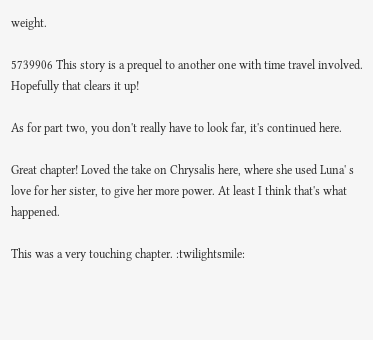weight.

5739906 This story is a prequel to another one with time travel involved. Hopefully that clears it up!

As for part two, you don't really have to look far, it's continued here.

Great chapter! Loved the take on Chrysalis here, where she used Luna' s love for her sister, to give her more power. At least I think that's what happened.

This was a very touching chapter. :twilightsmile: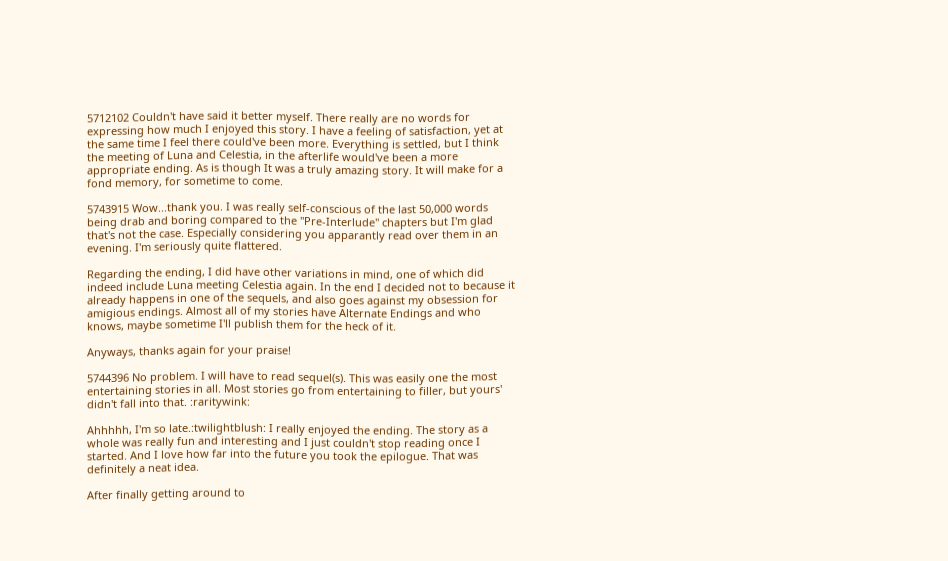5712102 Couldn't have said it better myself. There really are no words for expressing how much I enjoyed this story. I have a feeling of satisfaction, yet at the same time I feel there could've been more. Everything is settled, but I think the meeting of Luna and Celestia, in the afterlife would've been a more appropriate ending. As is though It was a truly amazing story. It will make for a fond memory, for sometime to come.

5743915 Wow...thank you. I was really self-conscious of the last 50,000 words being drab and boring compared to the "Pre-Interlude" chapters but I'm glad that's not the case. Especially considering you apparantly read over them in an evening. I'm seriously quite flattered.

Regarding the ending, I did have other variations in mind, one of which did indeed include Luna meeting Celestia again. In the end I decided not to because it already happens in one of the sequels, and also goes against my obsession for amigious endings. Almost all of my stories have Alternate Endings and who knows, maybe sometime I'll publish them for the heck of it.

Anyways, thanks again for your praise!

5744396 No problem. I will have to read sequel(s). This was easily one the most entertaining stories in all. Most stories go from entertaining to filler, but yours' didn't fall into that. :raritywink:

Ahhhhh, I'm so late.:twilightblush: I really enjoyed the ending. The story as a whole was really fun and interesting and I just couldn't stop reading once I started. And I love how far into the future you took the epilogue. That was definitely a neat idea.

After finally getting around to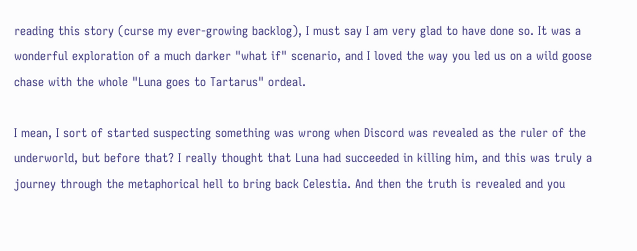reading this story (curse my ever-growing backlog), I must say I am very glad to have done so. It was a wonderful exploration of a much darker "what if" scenario, and I loved the way you led us on a wild goose chase with the whole "Luna goes to Tartarus" ordeal.

I mean, I sort of started suspecting something was wrong when Discord was revealed as the ruler of the underworld, but before that? I really thought that Luna had succeeded in killing him, and this was truly a journey through the metaphorical hell to bring back Celestia. And then the truth is revealed and you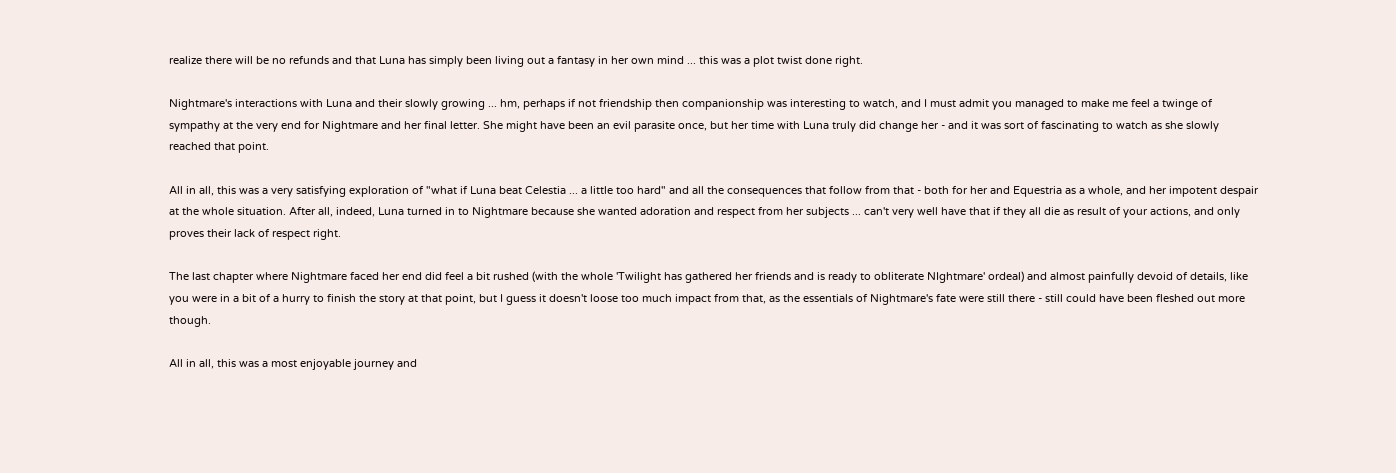realize there will be no refunds and that Luna has simply been living out a fantasy in her own mind ... this was a plot twist done right.

Nightmare's interactions with Luna and their slowly growing ... hm, perhaps if not friendship then companionship was interesting to watch, and I must admit you managed to make me feel a twinge of sympathy at the very end for Nightmare and her final letter. She might have been an evil parasite once, but her time with Luna truly did change her - and it was sort of fascinating to watch as she slowly reached that point.

All in all, this was a very satisfying exploration of "what if Luna beat Celestia ... a little too hard" and all the consequences that follow from that - both for her and Equestria as a whole, and her impotent despair at the whole situation. After all, indeed, Luna turned in to Nightmare because she wanted adoration and respect from her subjects ... can't very well have that if they all die as result of your actions, and only proves their lack of respect right.

The last chapter where Nightmare faced her end did feel a bit rushed (with the whole 'Twilight has gathered her friends and is ready to obliterate NIghtmare' ordeal) and almost painfully devoid of details, like you were in a bit of a hurry to finish the story at that point, but I guess it doesn't loose too much impact from that, as the essentials of Nightmare's fate were still there - still could have been fleshed out more though.

All in all, this was a most enjoyable journey and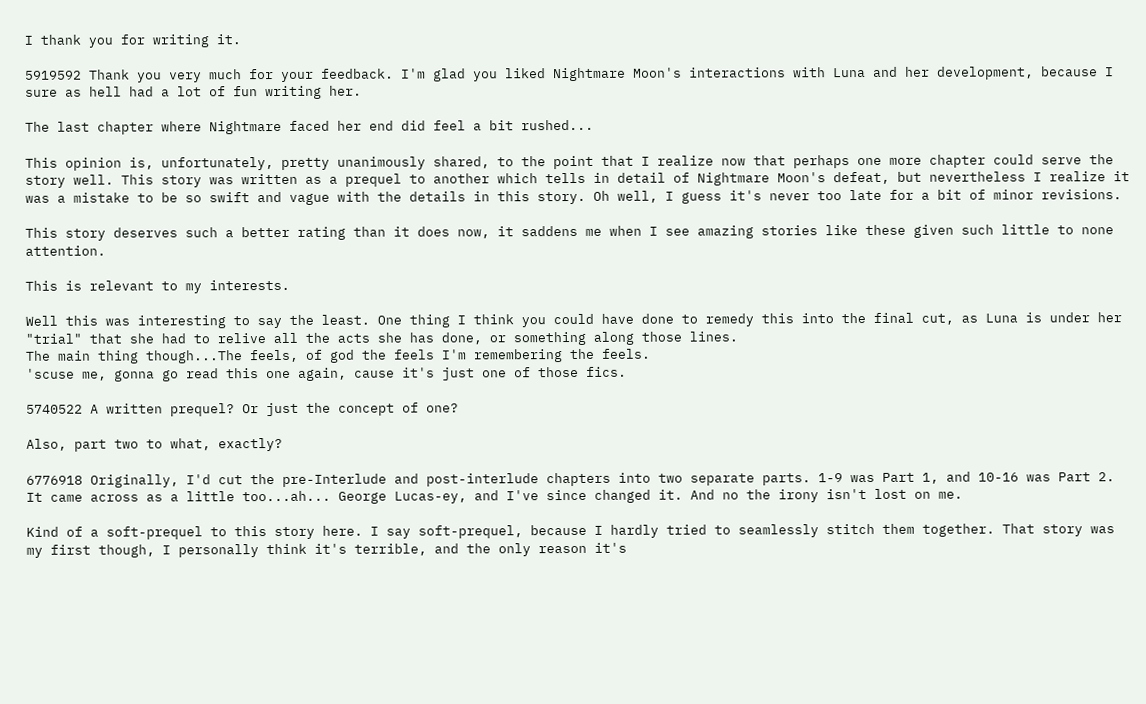I thank you for writing it.

5919592 Thank you very much for your feedback. I'm glad you liked Nightmare Moon's interactions with Luna and her development, because I sure as hell had a lot of fun writing her.

The last chapter where Nightmare faced her end did feel a bit rushed...

This opinion is, unfortunately, pretty unanimously shared, to the point that I realize now that perhaps one more chapter could serve the story well. This story was written as a prequel to another which tells in detail of Nightmare Moon's defeat, but nevertheless I realize it was a mistake to be so swift and vague with the details in this story. Oh well, I guess it's never too late for a bit of minor revisions.

This story deserves such a better rating than it does now, it saddens me when I see amazing stories like these given such little to none attention.

This is relevant to my interests.

Well this was interesting to say the least. One thing I think you could have done to remedy this into the final cut, as Luna is under her "trial" that she had to relive all the acts she has done, or something along those lines.
The main thing though...The feels, of god the feels I'm remembering the feels.
'scuse me, gonna go read this one again, cause it's just one of those fics.

5740522 A written prequel? Or just the concept of one?

Also, part two to what, exactly?

6776918 Originally, I'd cut the pre-Interlude and post-interlude chapters into two separate parts. 1-9 was Part 1, and 10-16 was Part 2. It came across as a little too...ah... George Lucas-ey, and I've since changed it. And no the irony isn't lost on me.

Kind of a soft-prequel to this story here. I say soft-prequel, because I hardly tried to seamlessly stitch them together. That story was my first though, I personally think it's terrible, and the only reason it's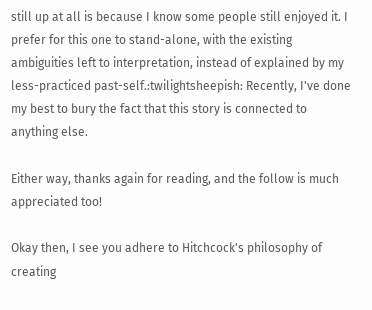still up at all is because I know some people still enjoyed it. I prefer for this one to stand-alone, with the existing ambiguities left to interpretation, instead of explained by my less-practiced past-self.:twilightsheepish: Recently, I've done my best to bury the fact that this story is connected to anything else.

Either way, thanks again for reading, and the follow is much appreciated too!

Okay then, I see you adhere to Hitchcock's philosophy of creating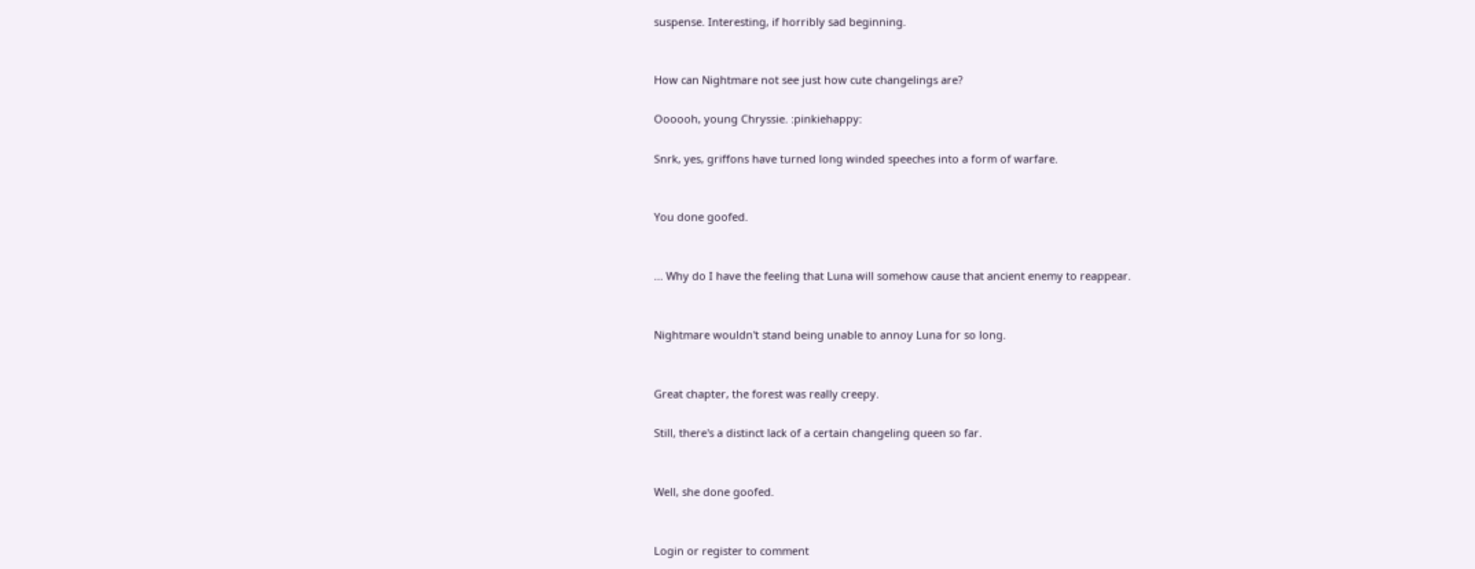suspense. Interesting, if horribly sad beginning.


How can Nightmare not see just how cute changelings are?

Oooooh, young Chryssie. :pinkiehappy:

Snrk, yes, griffons have turned long winded speeches into a form of warfare.


You done goofed.


... Why do I have the feeling that Luna will somehow cause that ancient enemy to reappear.


Nightmare wouldn't stand being unable to annoy Luna for so long.


Great chapter, the forest was really creepy.

Still, there's a distinct lack of a certain changeling queen so far.


Well, she done goofed.


Login or register to comment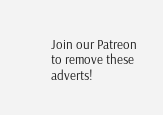Join our Patreon to remove these adverts!